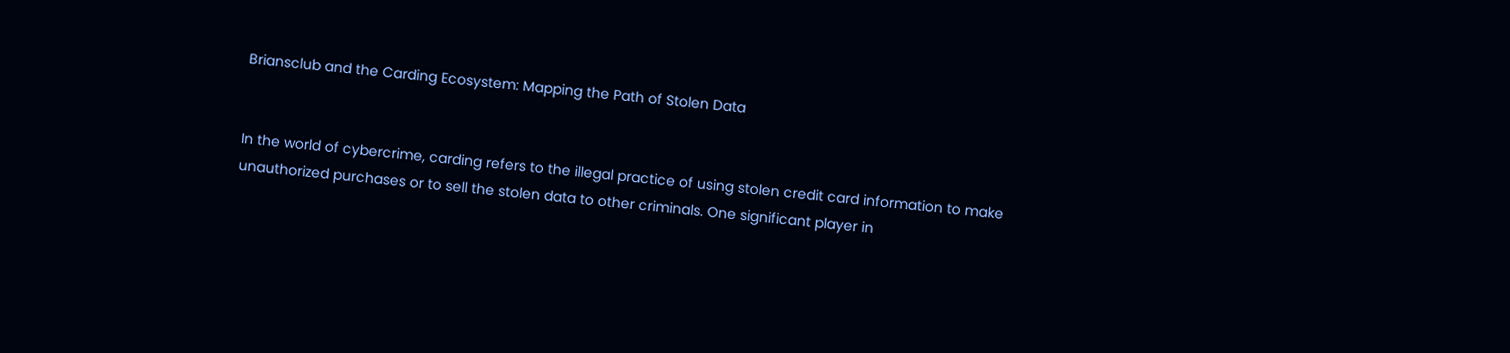Briansclub and the Carding Ecosystem: Mapping the Path of Stolen Data


In the world of cybercrime, carding refers to the illegal practice of using stolen credit card information to make unauthorized purchases or to sell the stolen data to other criminals. One significant player in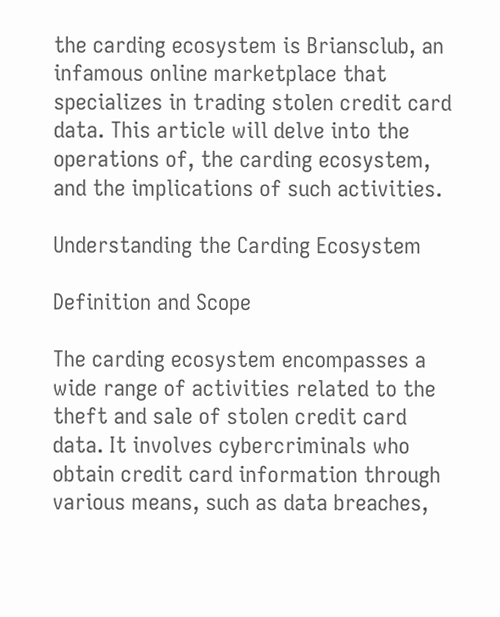the carding ecosystem is Briansclub, an infamous online marketplace that specializes in trading stolen credit card data. This article will delve into the operations of, the carding ecosystem, and the implications of such activities.

Understanding the Carding Ecosystem

Definition and Scope

The carding ecosystem encompasses a wide range of activities related to the theft and sale of stolen credit card data. It involves cybercriminals who obtain credit card information through various means, such as data breaches,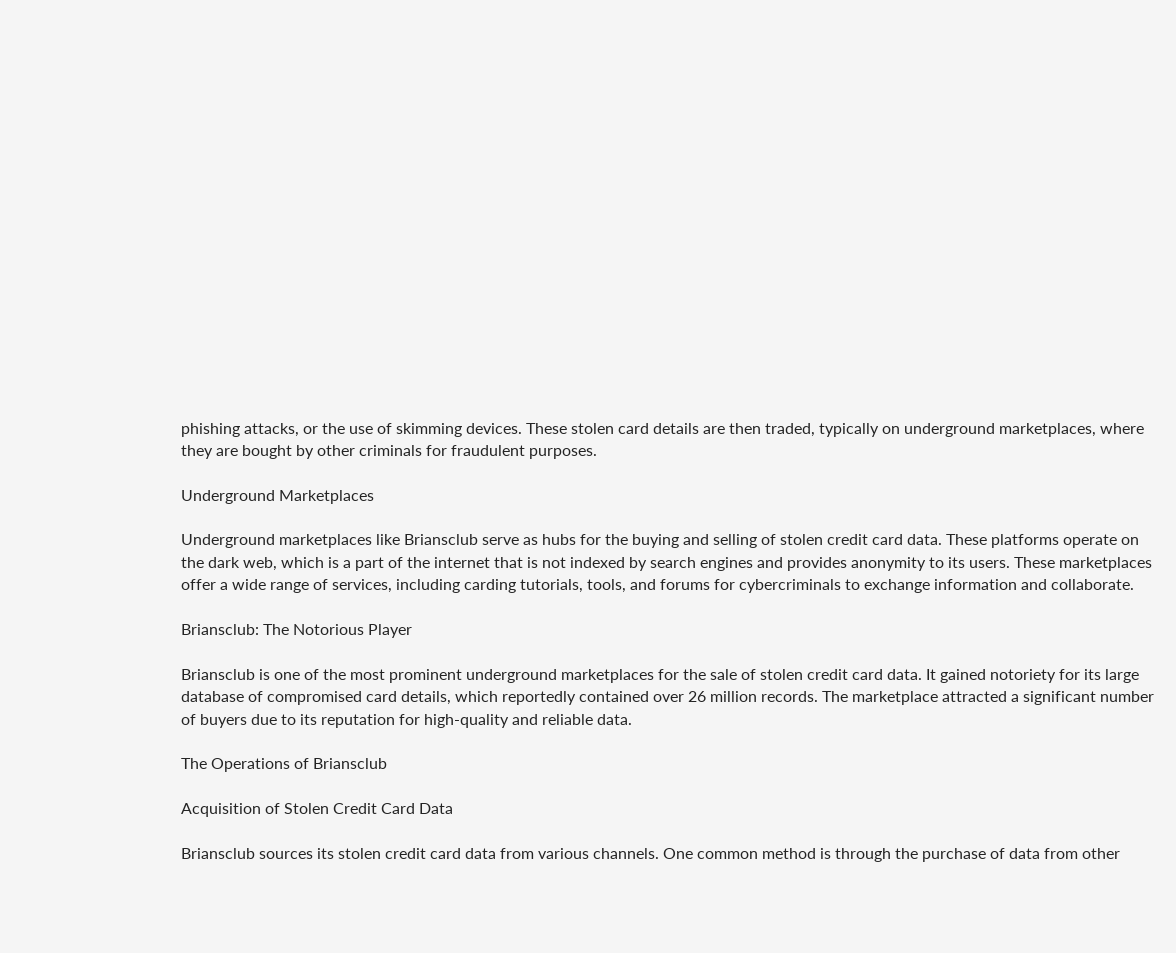phishing attacks, or the use of skimming devices. These stolen card details are then traded, typically on underground marketplaces, where they are bought by other criminals for fraudulent purposes.

Underground Marketplaces

Underground marketplaces like Briansclub serve as hubs for the buying and selling of stolen credit card data. These platforms operate on the dark web, which is a part of the internet that is not indexed by search engines and provides anonymity to its users. These marketplaces offer a wide range of services, including carding tutorials, tools, and forums for cybercriminals to exchange information and collaborate.

Briansclub: The Notorious Player

Briansclub is one of the most prominent underground marketplaces for the sale of stolen credit card data. It gained notoriety for its large database of compromised card details, which reportedly contained over 26 million records. The marketplace attracted a significant number of buyers due to its reputation for high-quality and reliable data.

The Operations of Briansclub

Acquisition of Stolen Credit Card Data

Briansclub sources its stolen credit card data from various channels. One common method is through the purchase of data from other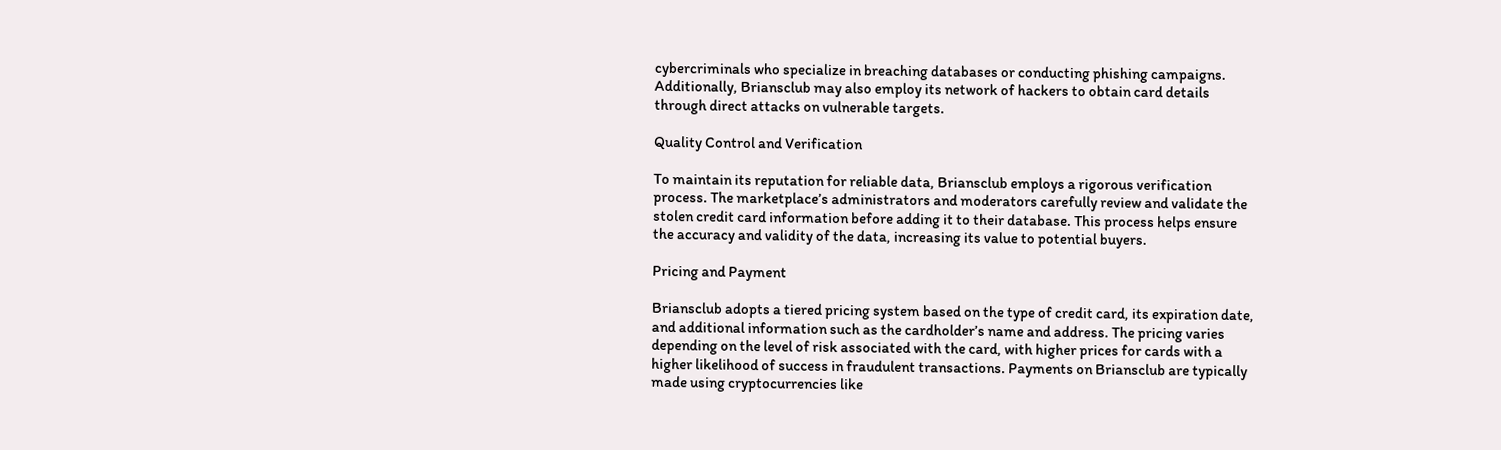cybercriminals who specialize in breaching databases or conducting phishing campaigns. Additionally, Briansclub may also employ its network of hackers to obtain card details through direct attacks on vulnerable targets.

Quality Control and Verification

To maintain its reputation for reliable data, Briansclub employs a rigorous verification process. The marketplace’s administrators and moderators carefully review and validate the stolen credit card information before adding it to their database. This process helps ensure the accuracy and validity of the data, increasing its value to potential buyers.

Pricing and Payment

Briansclub adopts a tiered pricing system based on the type of credit card, its expiration date, and additional information such as the cardholder’s name and address. The pricing varies depending on the level of risk associated with the card, with higher prices for cards with a higher likelihood of success in fraudulent transactions. Payments on Briansclub are typically made using cryptocurrencies like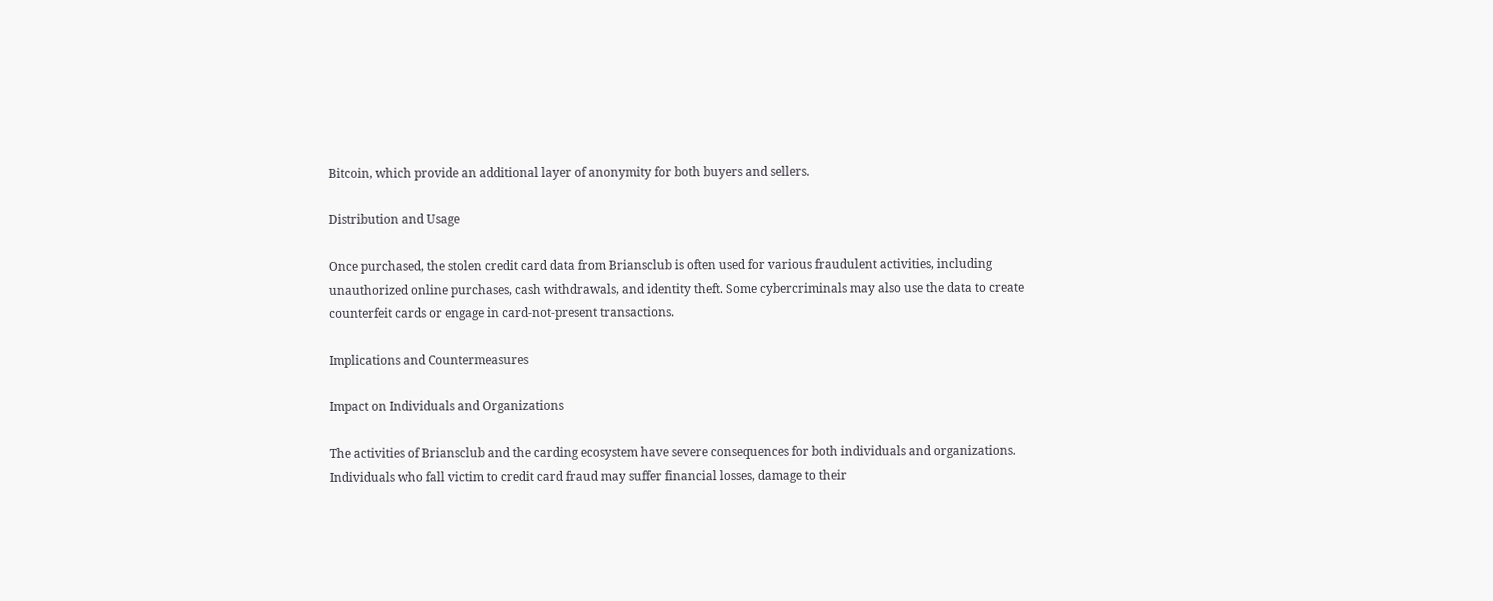Bitcoin, which provide an additional layer of anonymity for both buyers and sellers.

Distribution and Usage

Once purchased, the stolen credit card data from Briansclub is often used for various fraudulent activities, including unauthorized online purchases, cash withdrawals, and identity theft. Some cybercriminals may also use the data to create counterfeit cards or engage in card-not-present transactions.

Implications and Countermeasures

Impact on Individuals and Organizations

The activities of Briansclub and the carding ecosystem have severe consequences for both individuals and organizations. Individuals who fall victim to credit card fraud may suffer financial losses, damage to their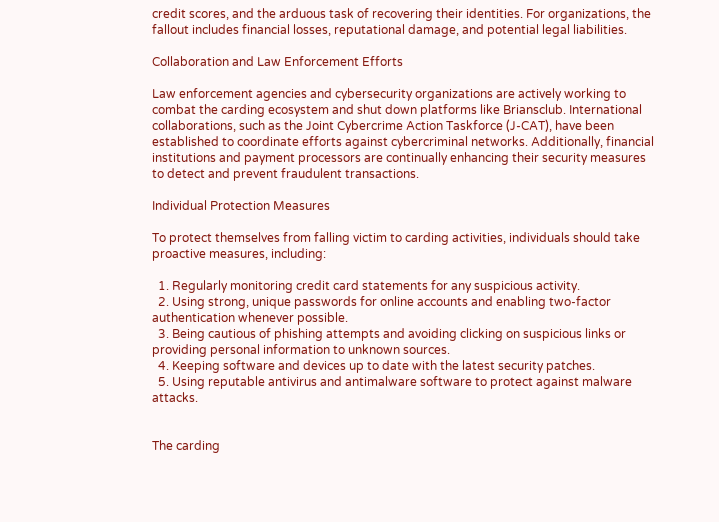credit scores, and the arduous task of recovering their identities. For organizations, the fallout includes financial losses, reputational damage, and potential legal liabilities.

Collaboration and Law Enforcement Efforts

Law enforcement agencies and cybersecurity organizations are actively working to combat the carding ecosystem and shut down platforms like Briansclub. International collaborations, such as the Joint Cybercrime Action Taskforce (J-CAT), have been established to coordinate efforts against cybercriminal networks. Additionally, financial institutions and payment processors are continually enhancing their security measures to detect and prevent fraudulent transactions.

Individual Protection Measures

To protect themselves from falling victim to carding activities, individuals should take proactive measures, including:

  1. Regularly monitoring credit card statements for any suspicious activity.
  2. Using strong, unique passwords for online accounts and enabling two-factor authentication whenever possible.
  3. Being cautious of phishing attempts and avoiding clicking on suspicious links or providing personal information to unknown sources.
  4. Keeping software and devices up to date with the latest security patches.
  5. Using reputable antivirus and antimalware software to protect against malware attacks.


The carding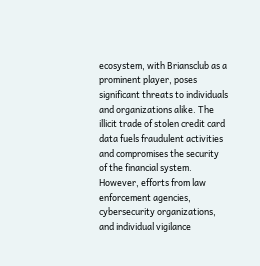ecosystem, with Briansclub as a prominent player, poses significant threats to individuals and organizations alike. The illicit trade of stolen credit card data fuels fraudulent activities and compromises the security of the financial system. However, efforts from law enforcement agencies, cybersecurity organizations, and individual vigilance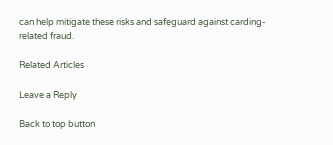can help mitigate these risks and safeguard against carding-related fraud.

Related Articles

Leave a Reply

Back to top button